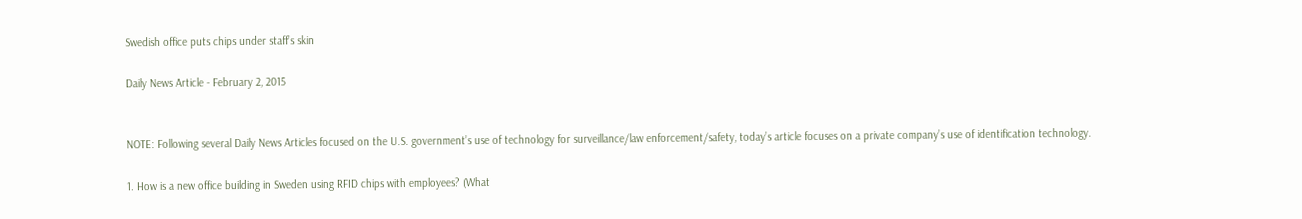Swedish office puts chips under staff’s skin

Daily News Article - February 2, 2015


NOTE: Following several Daily News Articles focused on the U.S. government’s use of technology for surveillance/law enforcement/safety, today’s article focuses on a private company’s use of identification technology.

1. How is a new office building in Sweden using RFID chips with employees? (What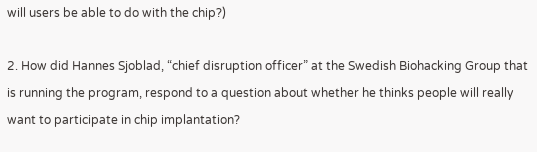will users be able to do with the chip?)

2. How did Hannes Sjoblad, “chief disruption officer” at the Swedish Biohacking Group that is running the program, respond to a question about whether he thinks people will really want to participate in chip implantation?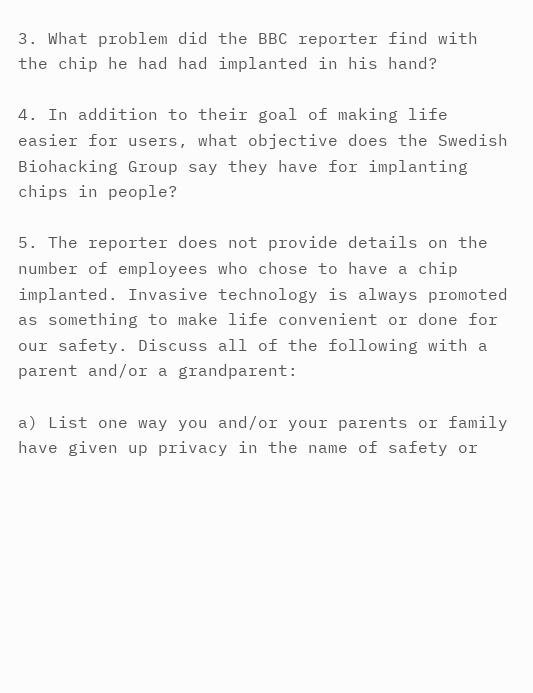3. What problem did the BBC reporter find with the chip he had had implanted in his hand?

4. In addition to their goal of making life easier for users, what objective does the Swedish Biohacking Group say they have for implanting chips in people?

5. The reporter does not provide details on the number of employees who chose to have a chip implanted. Invasive technology is always promoted as something to make life convenient or done for our safety. Discuss all of the following with a parent and/or a grandparent:

a) List one way you and/or your parents or family have given up privacy in the name of safety or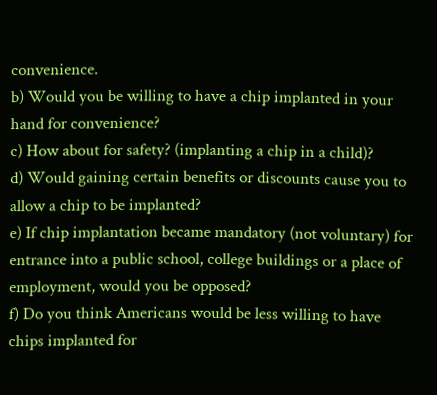convenience.
b) Would you be willing to have a chip implanted in your hand for convenience?
c) How about for safety? (implanting a chip in a child)?
d) Would gaining certain benefits or discounts cause you to allow a chip to be implanted?
e) If chip implantation became mandatory (not voluntary) for entrance into a public school, college buildings or a place of employment, would you be opposed?
f) Do you think Americans would be less willing to have chips implanted for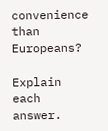convenience than Europeans?

Explain each answer.